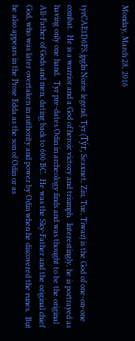Monday, March 28, 2016


tyrCAE1D6FS.jpgIn Norse legend, Tyr (Týr, Seaxnet, Ziu, Tue, Tiwaz) is the God of one-on-one combat.  He is a warrior and a God of heroic victory and triumph.  Interestingly, he is portrayed as having only one hand.  Tyr pre-dates Odin in archeology finds and was thought to be the original All-Father of Gods and men, dating back to 600 BC.  He was the Sky-Father and the original chief God, who was later overtaken in authority and power by Odin when he discovered the runes.  But he also appears in the Prose Edda as the son of Odin or as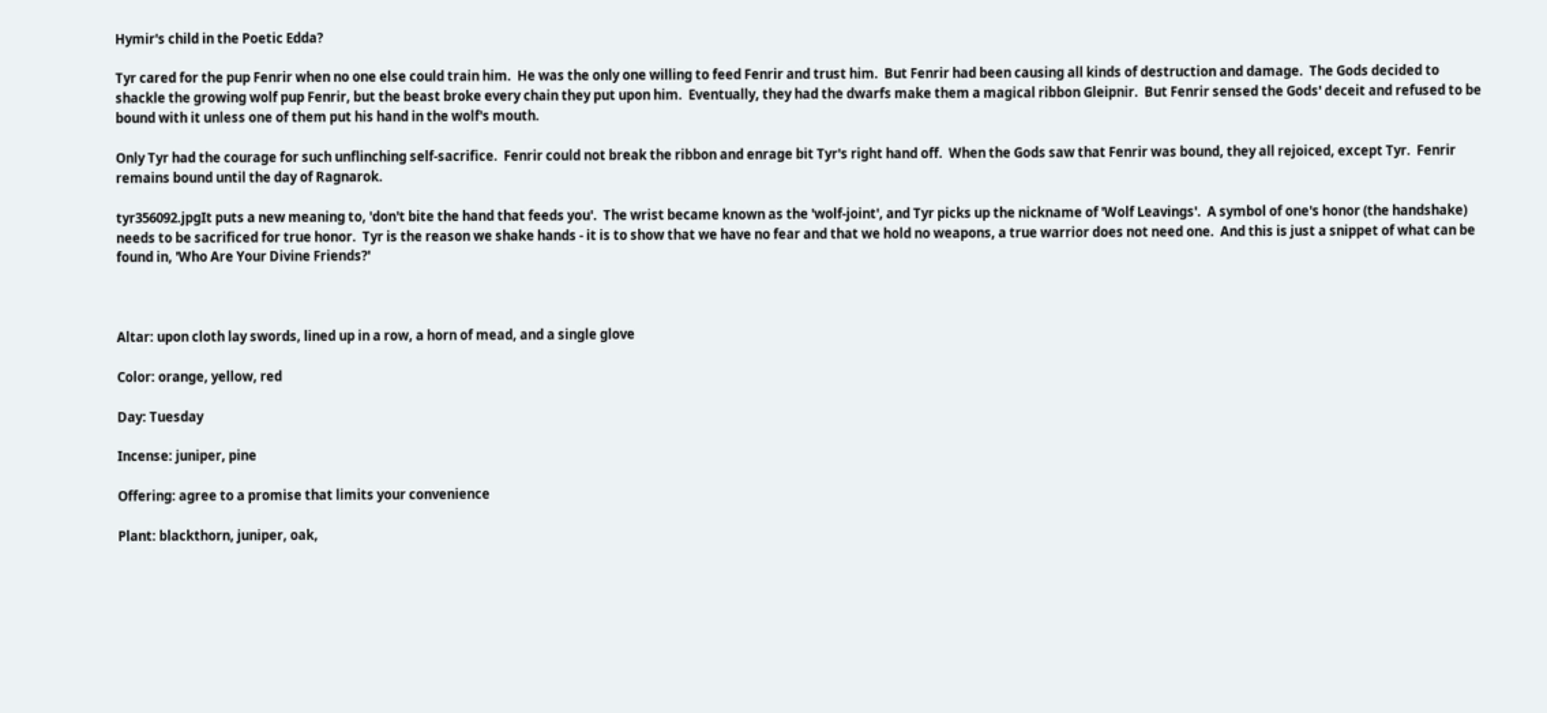Hymir's child in the Poetic Edda?

Tyr cared for the pup Fenrir when no one else could train him.  He was the only one willing to feed Fenrir and trust him.  But Fenrir had been causing all kinds of destruction and damage.  The Gods decided to shackle the growing wolf pup Fenrir, but the beast broke every chain they put upon him.  Eventually, they had the dwarfs make them a magical ribbon Gleipnir.  But Fenrir sensed the Gods' deceit and refused to be bound with it unless one of them put his hand in the wolf's mouth.

Only Tyr had the courage for such unflinching self-sacrifice.  Fenrir could not break the ribbon and enrage bit Tyr's right hand off.  When the Gods saw that Fenrir was bound, they all rejoiced, except Tyr.  Fenrir remains bound until the day of Ragnarok.

tyr356092.jpgIt puts a new meaning to, 'don't bite the hand that feeds you'.  The wrist became known as the 'wolf-joint', and Tyr picks up the nickname of 'Wolf Leavings'.  A symbol of one's honor (the handshake) needs to be sacrificed for true honor.  Tyr is the reason we shake hands - it is to show that we have no fear and that we hold no weapons, a true warrior does not need one.  And this is just a snippet of what can be found in, 'Who Are Your Divine Friends?'



Altar: upon cloth lay swords, lined up in a row, a horn of mead, and a single glove

Color: orange, yellow, red

Day: Tuesday

Incense: juniper, pine

Offering: agree to a promise that limits your convenience

Plant: blackthorn, juniper, oak,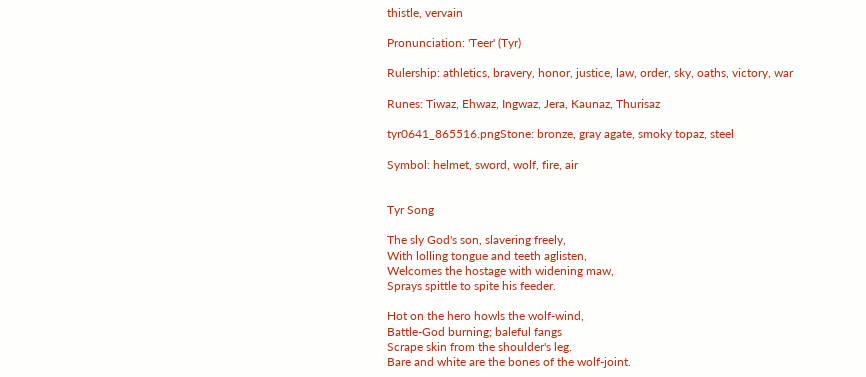thistle, vervain

Pronunciation: 'Teer' (Tyr)

Rulership: athletics, bravery, honor, justice, law, order, sky, oaths, victory, war

Runes: Tiwaz, Ehwaz, Ingwaz, Jera, Kaunaz, Thurisaz

tyr0641_865516.pngStone: bronze, gray agate, smoky topaz, steel

Symbol: helmet, sword, wolf, fire, air


Tyr Song

The sly God's son, slavering freely,
With lolling tongue and teeth aglisten,
Welcomes the hostage with widening maw,
Sprays spittle to spite his feeder.

Hot on the hero howls the wolf-wind,
Battle-God burning; baleful fangs
Scrape skin from the shoulder's leg.
Bare and white are the bones of the wolf-joint.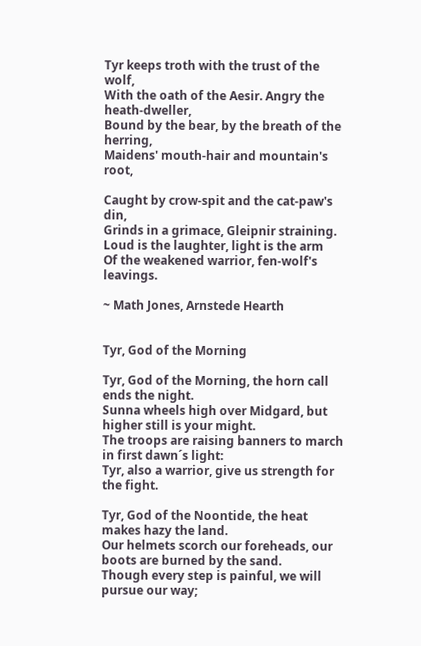Tyr keeps troth with the trust of the wolf,
With the oath of the Aesir. Angry the heath-dweller,
Bound by the bear, by the breath of the herring,
Maidens' mouth-hair and mountain's root,

Caught by crow-spit and the cat-paw's din,
Grinds in a grimace, Gleipnir straining.
Loud is the laughter, light is the arm
Of the weakened warrior, fen-wolf's leavings.

~ Math Jones, Arnstede Hearth


Tyr, God of the Morning

Tyr, God of the Morning, the horn call ends the night.
Sunna wheels high over Midgard, but higher still is your might.
The troops are raising banners to march in first dawn´s light:
Tyr, also a warrior, give us strength for the fight.

Tyr, God of the Noontide, the heat makes hazy the land.
Our helmets scorch our foreheads, our boots are burned by the sand.
Though every step is painful, we will pursue our way;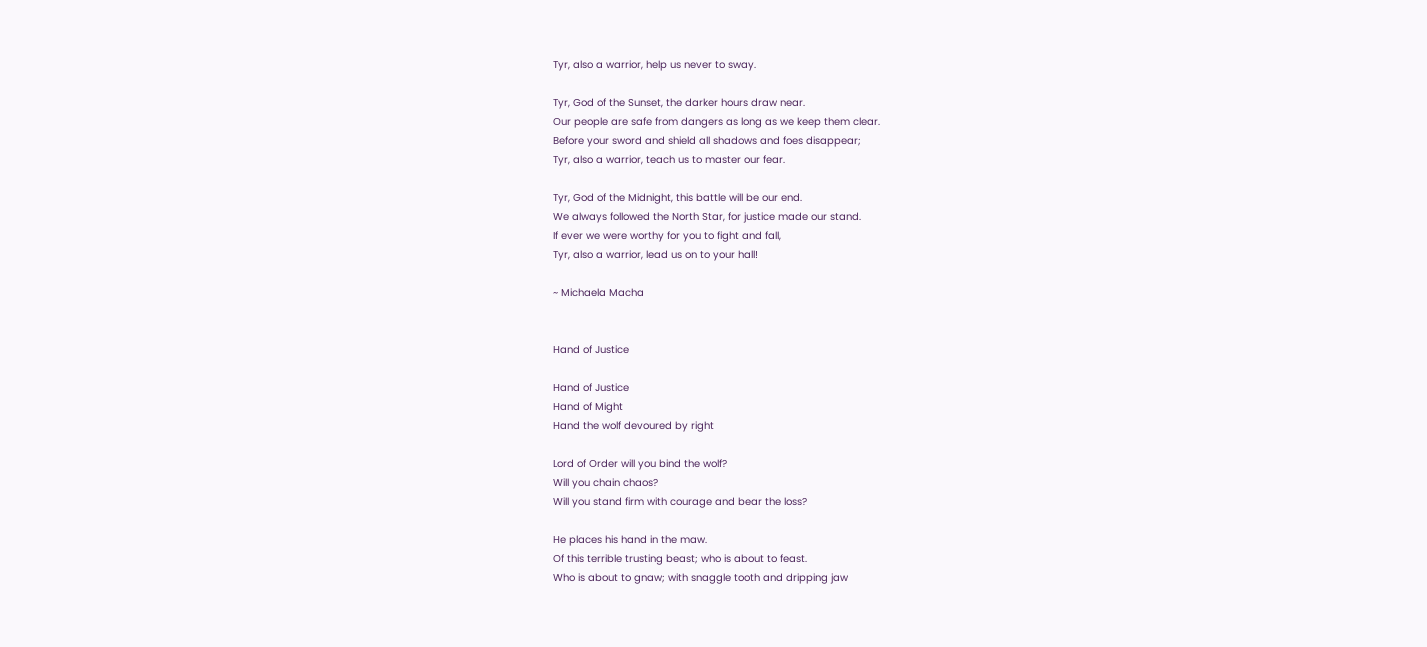Tyr, also a warrior, help us never to sway.

Tyr, God of the Sunset, the darker hours draw near.
Our people are safe from dangers as long as we keep them clear.
Before your sword and shield all shadows and foes disappear;
Tyr, also a warrior, teach us to master our fear.

Tyr, God of the Midnight, this battle will be our end.
We always followed the North Star, for justice made our stand.
If ever we were worthy for you to fight and fall,
Tyr, also a warrior, lead us on to your hall!

~ Michaela Macha


Hand of Justice

Hand of Justice
Hand of Might
Hand the wolf devoured by right

Lord of Order will you bind the wolf?
Will you chain chaos?
Will you stand firm with courage and bear the loss?

He places his hand in the maw.
Of this terrible trusting beast; who is about to feast.
Who is about to gnaw; with snaggle tooth and dripping jaw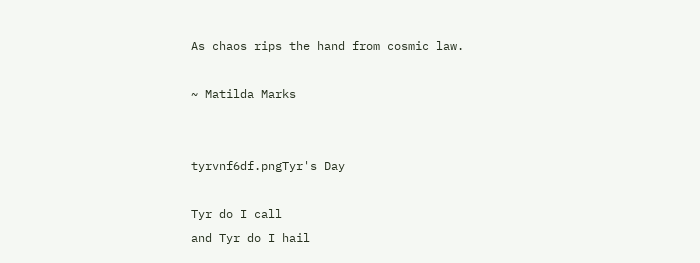As chaos rips the hand from cosmic law.

~ Matilda Marks


tyrvnf6df.pngTyr's Day

Tyr do I call
and Tyr do I hail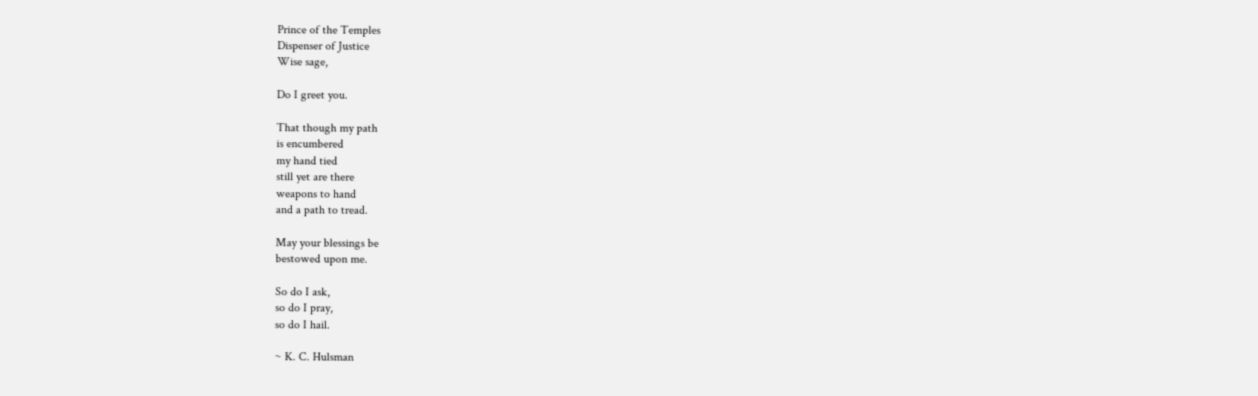Prince of the Temples
Dispenser of Justice
Wise sage,

Do I greet you.

That though my path
is encumbered
my hand tied
still yet are there
weapons to hand
and a path to tread.

May your blessings be
bestowed upon me.

So do I ask,
so do I pray,
so do I hail.

~ K. C. Hulsman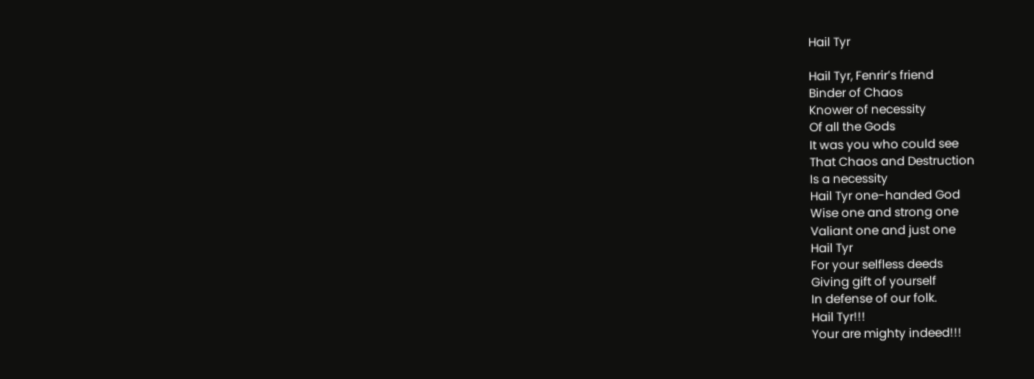Hail Tyr

Hail Tyr, Fenrir’s friend
Binder of Chaos
Knower of necessity
Of all the Gods
It was you who could see
That Chaos and Destruction
Is a necessity
Hail Tyr one-handed God
Wise one and strong one
Valiant one and just one
Hail Tyr
For your selfless deeds
Giving gift of yourself
In defense of our folk.
Hail Tyr!!!
Your are mighty indeed!!!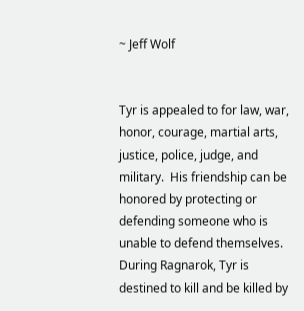~ Jeff Wolf


Tyr is appealed to for law, war, honor, courage, martial arts, justice, police, judge, and military.  His friendship can be honored by protecting or defending someone who is unable to defend themselves.  During Ragnarok, Tyr is destined to kill and be killed by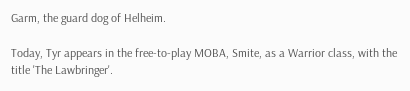Garm, the guard dog of Helheim.

Today, Tyr appears in the free-to-play MOBA, Smite, as a Warrior class, with the title 'The Lawbringer'.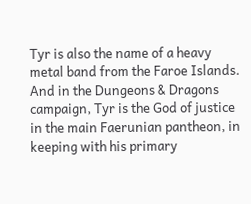Tyr is also the name of a heavy metal band from the Faroe Islands.  And in the Dungeons & Dragons campaign, Tyr is the God of justice in the main Faerunian pantheon, in keeping with his primary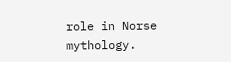role in Norse mythology.